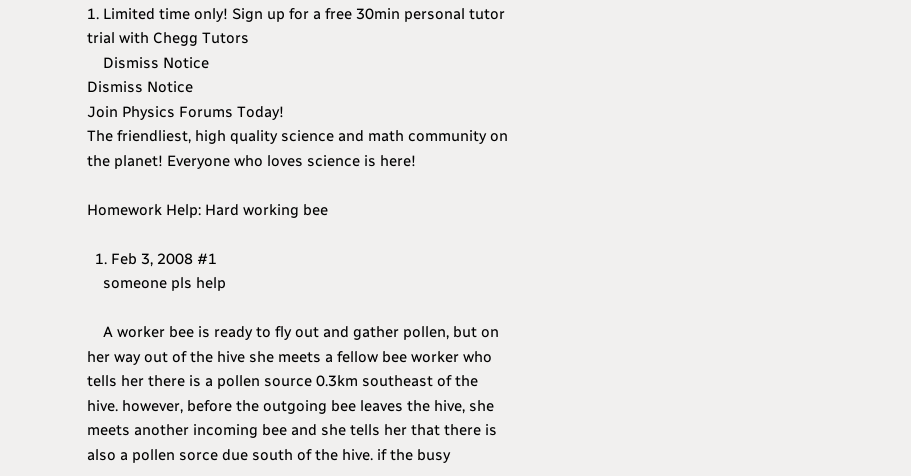1. Limited time only! Sign up for a free 30min personal tutor trial with Chegg Tutors
    Dismiss Notice
Dismiss Notice
Join Physics Forums Today!
The friendliest, high quality science and math community on the planet! Everyone who loves science is here!

Homework Help: Hard working bee

  1. Feb 3, 2008 #1
    someone pls help

    A worker bee is ready to fly out and gather pollen, but on her way out of the hive she meets a fellow bee worker who tells her there is a pollen source 0.3km southeast of the hive. however, before the outgoing bee leaves the hive, she meets another incoming bee and she tells her that there is also a pollen sorce due south of the hive. if the busy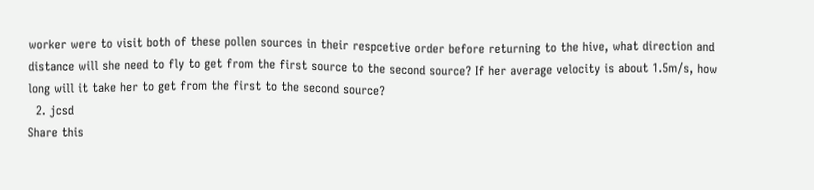worker were to visit both of these pollen sources in their respcetive order before returning to the hive, what direction and distance will she need to fly to get from the first source to the second source? If her average velocity is about 1.5m/s, how long will it take her to get from the first to the second source?
  2. jcsd
Share this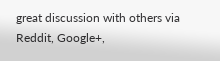great discussion with others via Reddit, Google+,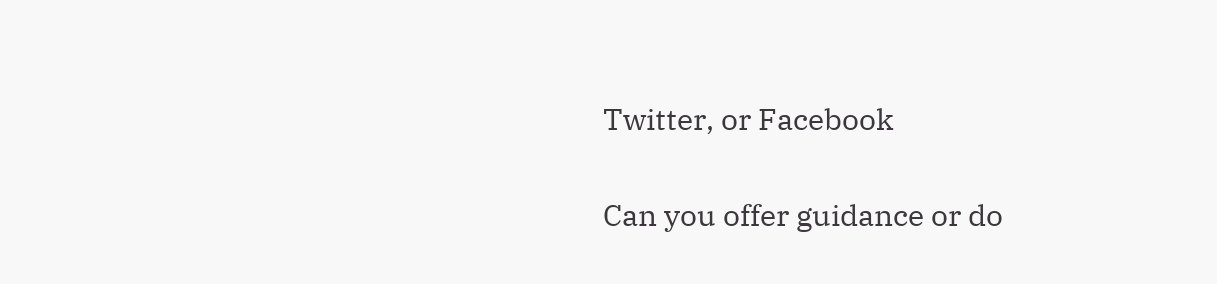Twitter, or Facebook

Can you offer guidance or do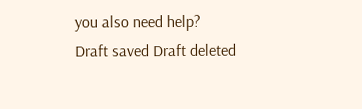you also need help?
Draft saved Draft deleted